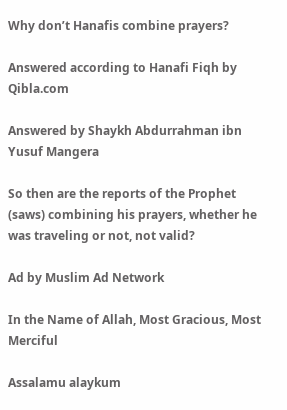Why don’t Hanafis combine prayers?

Answered according to Hanafi Fiqh by Qibla.com

Answered by Shaykh Abdurrahman ibn Yusuf Mangera

So then are the reports of the Prophet (saws) combining his prayers, whether he was traveling or not, not valid?

Ad by Muslim Ad Network

In the Name of Allah, Most Gracious, Most Merciful

Assalamu alaykum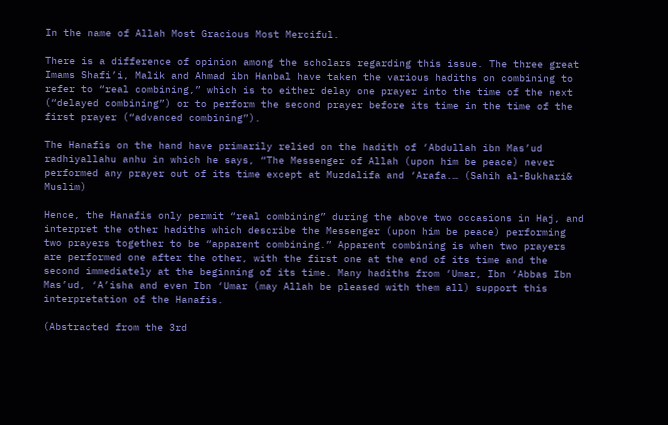In the name of Allah Most Gracious Most Merciful.

There is a difference of opinion among the scholars regarding this issue. The three great Imams Shafi’i, Malik and Ahmad ibn Hanbal have taken the various hadiths on combining to refer to “real combining,” which is to either delay one prayer into the time of the next (“delayed combining”) or to perform the second prayer before its time in the time of the first prayer (“advanced combining”).

The Hanafis on the hand have primarily relied on the hadith of ‘Abdullah ibn Mas’ud radhiyallahu anhu in which he says, “The Messenger of Allah (upon him be peace) never performed any prayer out of its time except at Muzdalifa and ‘Arafa.… (Sahih al-Bukhari& Muslim)

Hence, the Hanafis only permit “real combining” during the above two occasions in Haj, and interpret the other hadiths which describe the Messenger (upon him be peace) performing two prayers together to be “apparent combining.” Apparent combining is when two prayers are performed one after the other, with the first one at the end of its time and the second immediately at the beginning of its time. Many hadiths from ‘Umar, Ibn ‘Abbas Ibn Mas’ud, ‘A’isha and even Ibn ‘Umar (may Allah be pleased with them all) support this interpretation of the Hanafis.

(Abstracted from the 3rd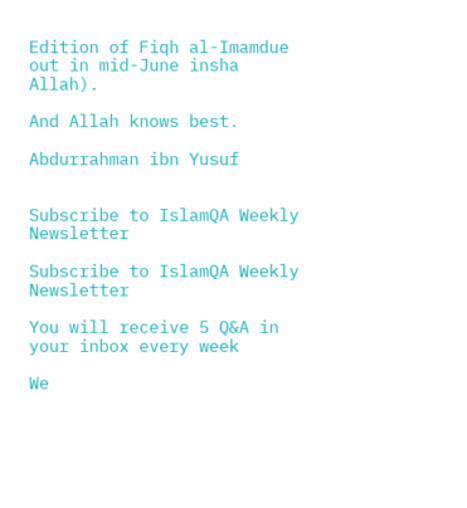Edition of Fiqh al-Imamdue out in mid-June insha Allah).

And Allah knows best.

Abdurrahman ibn Yusuf


Subscribe to IslamQA Weekly Newsletter

Subscribe to IslamQA Weekly Newsletter

You will receive 5 Q&A in your inbox every week

We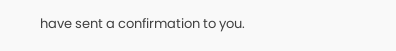have sent a confirmation to you.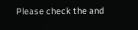Please check the and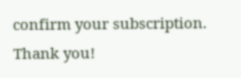confirm your subscription. Thank you!